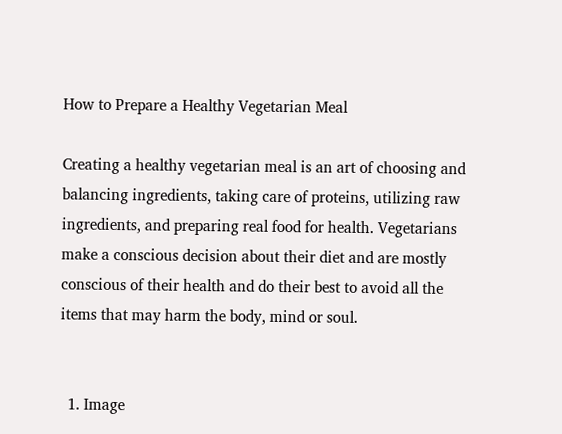How to Prepare a Healthy Vegetarian Meal

Creating a healthy vegetarian meal is an art of choosing and balancing ingredients, taking care of proteins, utilizing raw ingredients, and preparing real food for health. Vegetarians make a conscious decision about their diet and are mostly conscious of their health and do their best to avoid all the items that may harm the body, mind or soul.


  1. Image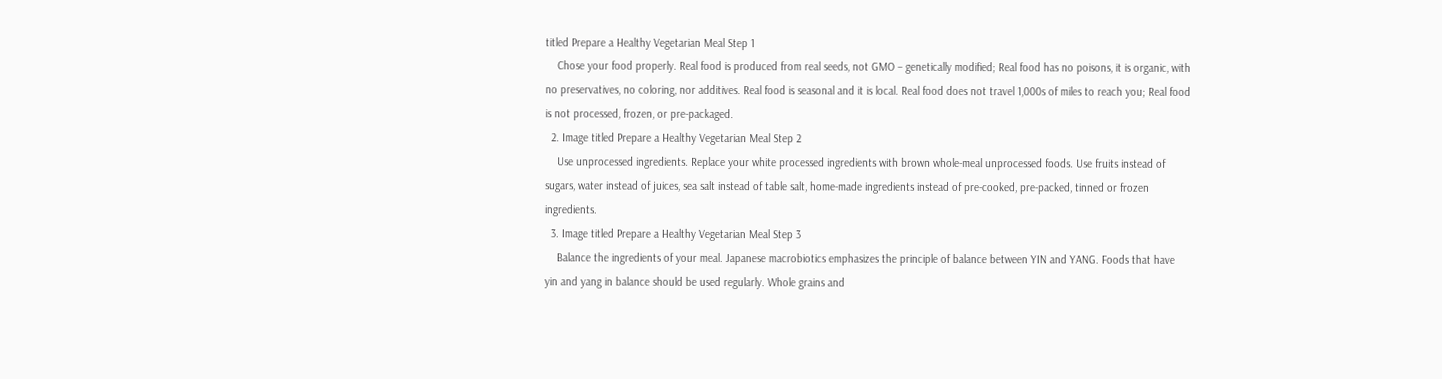titled Prepare a Healthy Vegetarian Meal Step 1
    Chose your food properly. Real food is produced from real seeds, not GMO – genetically modified; Real food has no poisons, it is organic, with no preservatives, no coloring, nor additives. Real food is seasonal and it is local. Real food does not travel 1,000s of miles to reach you; Real food is not processed, frozen, or pre-packaged.
  2. Image titled Prepare a Healthy Vegetarian Meal Step 2
    Use unprocessed ingredients. Replace your white processed ingredients with brown whole-meal unprocessed foods. Use fruits instead of sugars, water instead of juices, sea salt instead of table salt, home-made ingredients instead of pre-cooked, pre-packed, tinned or frozen ingredients.
  3. Image titled Prepare a Healthy Vegetarian Meal Step 3
    Balance the ingredients of your meal. Japanese macrobiotics emphasizes the principle of balance between YIN and YANG. Foods that have yin and yang in balance should be used regularly. Whole grains and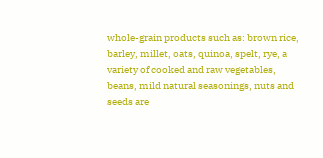whole-grain products such as: brown rice, barley, millet, oats, quinoa, spelt, rye, a variety of cooked and raw vegetables, beans, mild natural seasonings, nuts and seeds are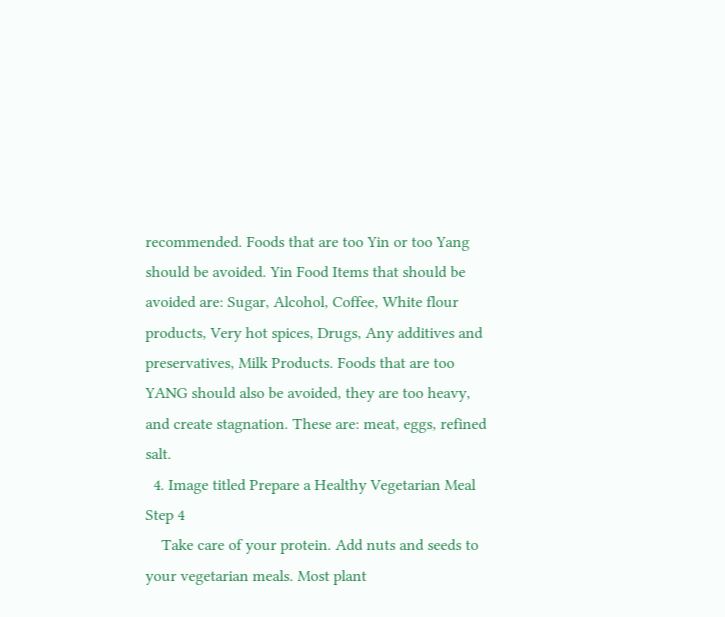recommended. Foods that are too Yin or too Yang should be avoided. Yin Food Items that should be avoided are: Sugar, Alcohol, Coffee, White flour products, Very hot spices, Drugs, Any additives and preservatives, Milk Products. Foods that are too YANG should also be avoided, they are too heavy, and create stagnation. These are: meat, eggs, refined salt.
  4. Image titled Prepare a Healthy Vegetarian Meal Step 4
    Take care of your protein. Add nuts and seeds to your vegetarian meals. Most plant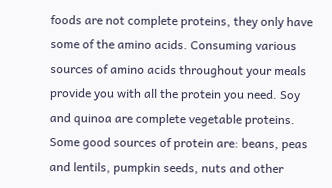foods are not complete proteins, they only have some of the amino acids. Consuming various sources of amino acids throughout your meals provide you with all the protein you need. Soy and quinoa are complete vegetable proteins. Some good sources of protein are: beans, peas and lentils, pumpkin seeds, nuts and other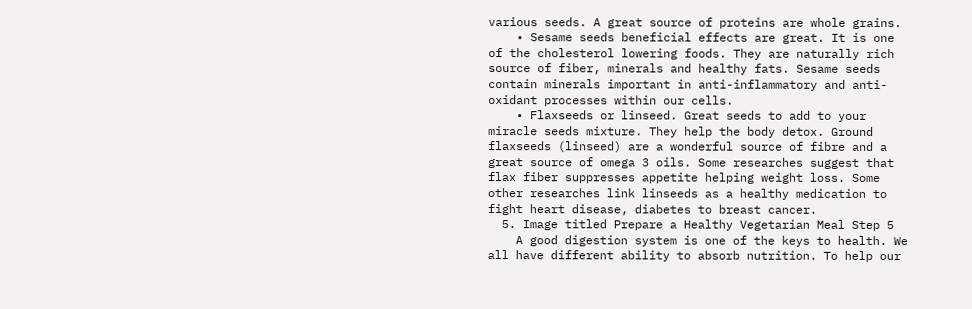various seeds. A great source of proteins are whole grains.
    • Sesame seeds beneficial effects are great. It is one of the cholesterol lowering foods. They are naturally rich source of fiber, minerals and healthy fats. Sesame seeds contain minerals important in anti-inflammatory and anti-oxidant processes within our cells.
    • Flaxseeds or linseed. Great seeds to add to your miracle seeds mixture. They help the body detox. Ground flaxseeds (linseed) are a wonderful source of fibre and a great source of omega 3 oils. Some researches suggest that flax fiber suppresses appetite helping weight loss. Some other researches link linseeds as a healthy medication to fight heart disease, diabetes to breast cancer.
  5. Image titled Prepare a Healthy Vegetarian Meal Step 5
    A good digestion system is one of the keys to health. We all have different ability to absorb nutrition. To help our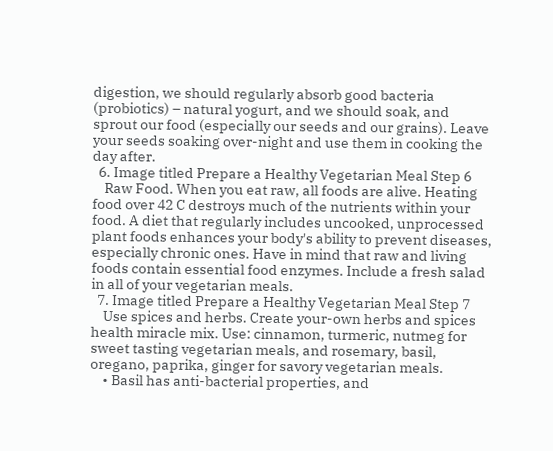digestion, we should regularly absorb good bacteria (probiotics) – natural yogurt, and we should soak, and sprout our food (especially our seeds and our grains). Leave your seeds soaking over-night and use them in cooking the day after.
  6. Image titled Prepare a Healthy Vegetarian Meal Step 6
    Raw Food. When you eat raw, all foods are alive. Heating food over 42 C destroys much of the nutrients within your food. A diet that regularly includes uncooked, unprocessed plant foods enhances your body's ability to prevent diseases, especially chronic ones. Have in mind that raw and living foods contain essential food enzymes. Include a fresh salad in all of your vegetarian meals.
  7. Image titled Prepare a Healthy Vegetarian Meal Step 7
    Use spices and herbs. Create your-own herbs and spices health miracle mix. Use: cinnamon, turmeric, nutmeg for sweet tasting vegetarian meals, and rosemary, basil, oregano, paprika, ginger for savory vegetarian meals.
    • Basil has anti-bacterial properties, and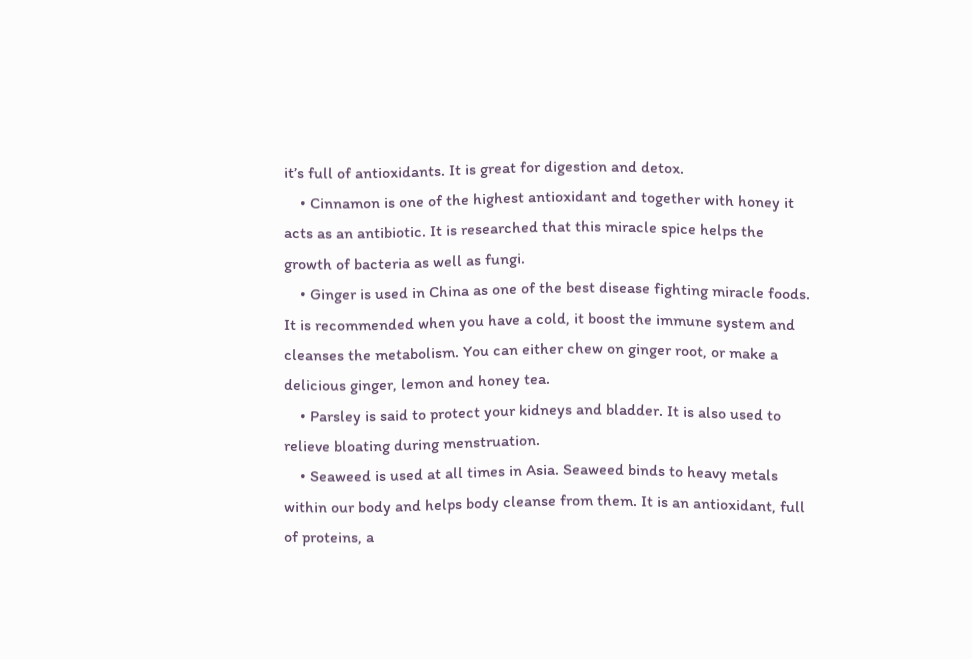it’s full of antioxidants. It is great for digestion and detox.
    • Cinnamon is one of the highest antioxidant and together with honey it acts as an antibiotic. It is researched that this miracle spice helps the growth of bacteria as well as fungi.
    • Ginger is used in China as one of the best disease fighting miracle foods. It is recommended when you have a cold, it boost the immune system and cleanses the metabolism. You can either chew on ginger root, or make a delicious ginger, lemon and honey tea.
    • Parsley is said to protect your kidneys and bladder. It is also used to relieve bloating during menstruation.
    • Seaweed is used at all times in Asia. Seaweed binds to heavy metals within our body and helps body cleanse from them. It is an antioxidant, full of proteins, a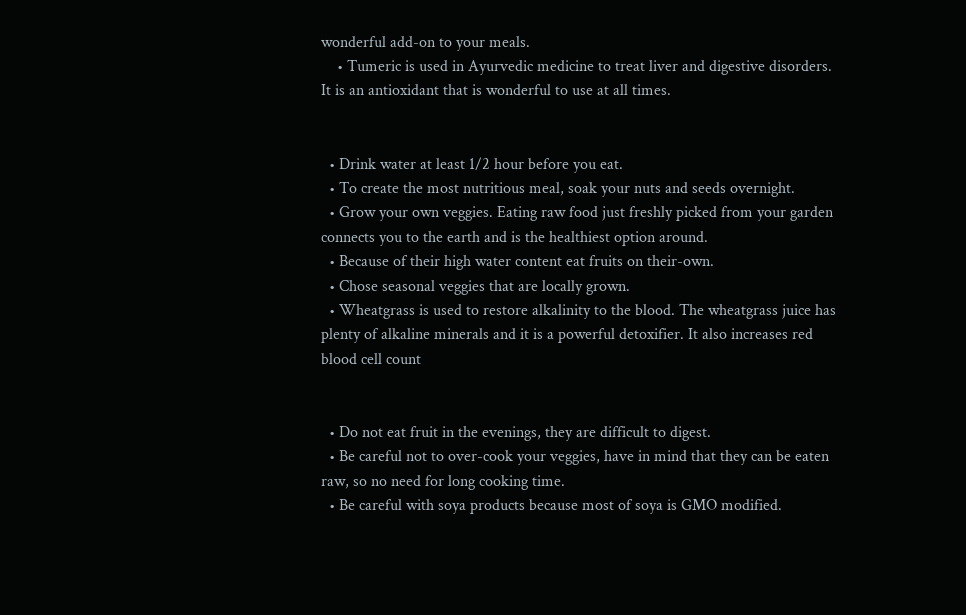wonderful add-on to your meals.
    • Tumeric is used in Ayurvedic medicine to treat liver and digestive disorders. It is an antioxidant that is wonderful to use at all times.


  • Drink water at least 1/2 hour before you eat.
  • To create the most nutritious meal, soak your nuts and seeds overnight.
  • Grow your own veggies. Eating raw food just freshly picked from your garden connects you to the earth and is the healthiest option around.
  • Because of their high water content eat fruits on their-own.
  • Chose seasonal veggies that are locally grown.
  • Wheatgrass is used to restore alkalinity to the blood. The wheatgrass juice has plenty of alkaline minerals and it is a powerful detoxifier. It also increases red blood cell count


  • Do not eat fruit in the evenings, they are difficult to digest.
  • Be careful not to over-cook your veggies, have in mind that they can be eaten raw, so no need for long cooking time.
  • Be careful with soya products because most of soya is GMO modified.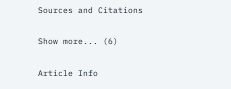Sources and Citations

Show more... (6)

Article Info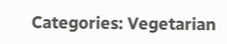Categories: Vegetarian